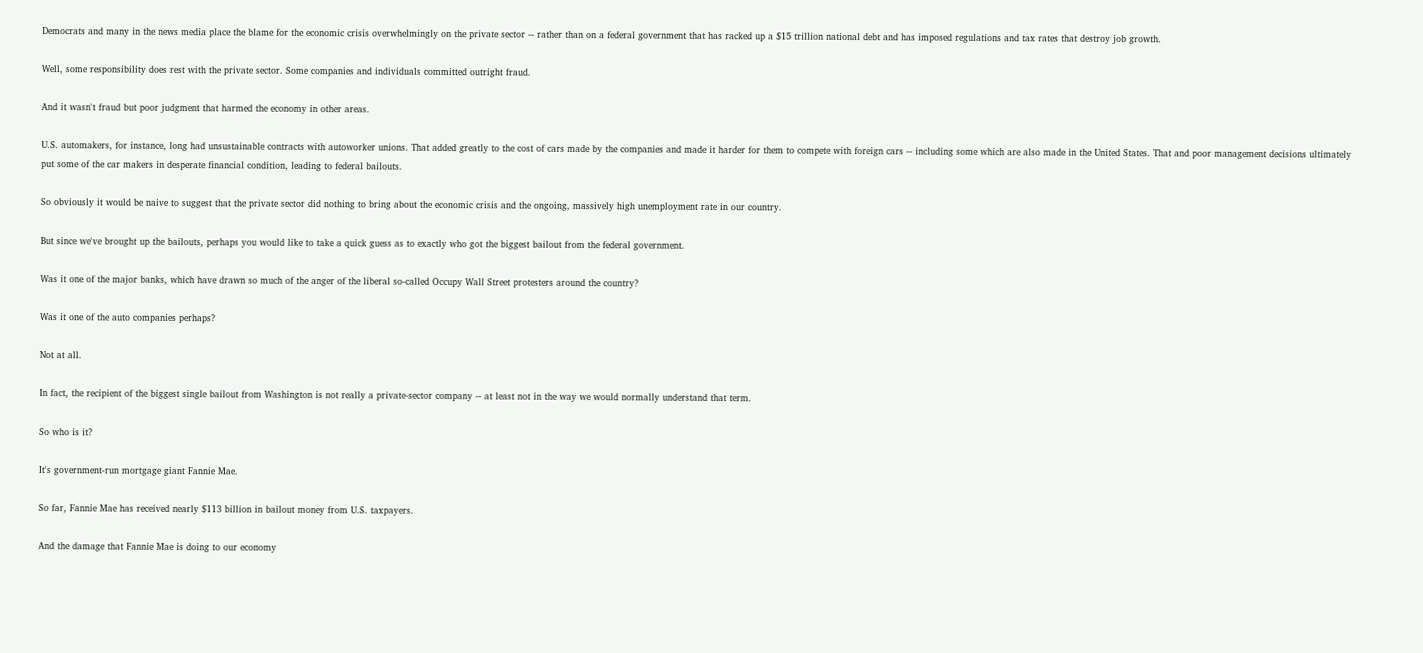Democrats and many in the news media place the blame for the economic crisis overwhelmingly on the private sector -- rather than on a federal government that has racked up a $15 trillion national debt and has imposed regulations and tax rates that destroy job growth.

Well, some responsibility does rest with the private sector. Some companies and individuals committed outright fraud.

And it wasn't fraud but poor judgment that harmed the economy in other areas.

U.S. automakers, for instance, long had unsustainable contracts with autoworker unions. That added greatly to the cost of cars made by the companies and made it harder for them to compete with foreign cars -- including some which are also made in the United States. That and poor management decisions ultimately put some of the car makers in desperate financial condition, leading to federal bailouts.

So obviously it would be naive to suggest that the private sector did nothing to bring about the economic crisis and the ongoing, massively high unemployment rate in our country.

But since we've brought up the bailouts, perhaps you would like to take a quick guess as to exactly who got the biggest bailout from the federal government.

Was it one of the major banks, which have drawn so much of the anger of the liberal so-called Occupy Wall Street protesters around the country?

Was it one of the auto companies perhaps?

Not at all.

In fact, the recipient of the biggest single bailout from Washington is not really a private-sector company -- at least not in the way we would normally understand that term.

So who is it?

It's government-run mortgage giant Fannie Mae.

So far, Fannie Mae has received nearly $113 billion in bailout money from U.S. taxpayers.

And the damage that Fannie Mae is doing to our economy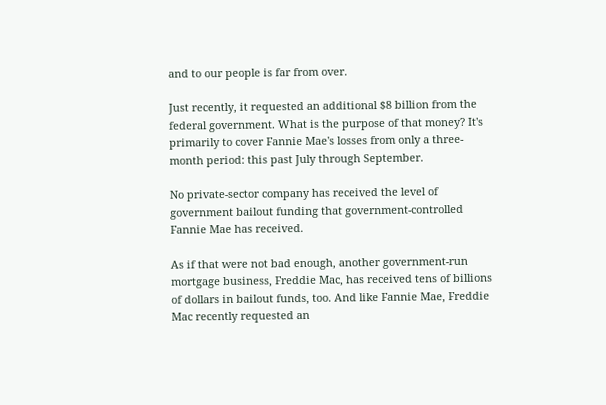and to our people is far from over.

Just recently, it requested an additional $8 billion from the federal government. What is the purpose of that money? It's primarily to cover Fannie Mae's losses from only a three-month period: this past July through September.

No private-sector company has received the level of government bailout funding that government-controlled Fannie Mae has received.

As if that were not bad enough, another government-run mortgage business, Freddie Mac, has received tens of billions of dollars in bailout funds, too. And like Fannie Mae, Freddie Mac recently requested an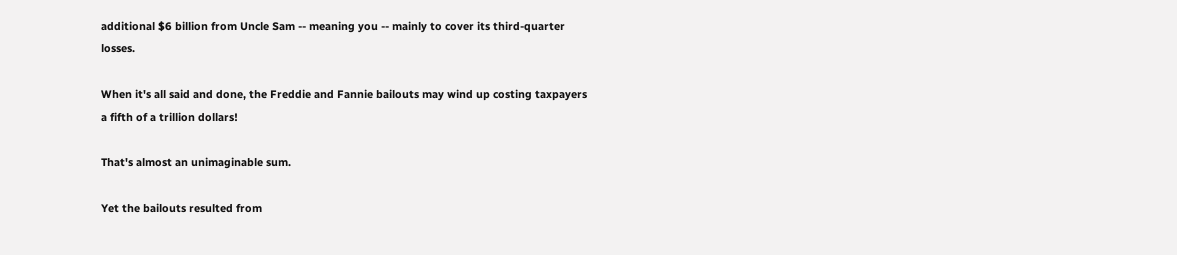additional $6 billion from Uncle Sam -- meaning you -- mainly to cover its third-quarter losses.

When it's all said and done, the Freddie and Fannie bailouts may wind up costing taxpayers a fifth of a trillion dollars!

That's almost an unimaginable sum.

Yet the bailouts resulted from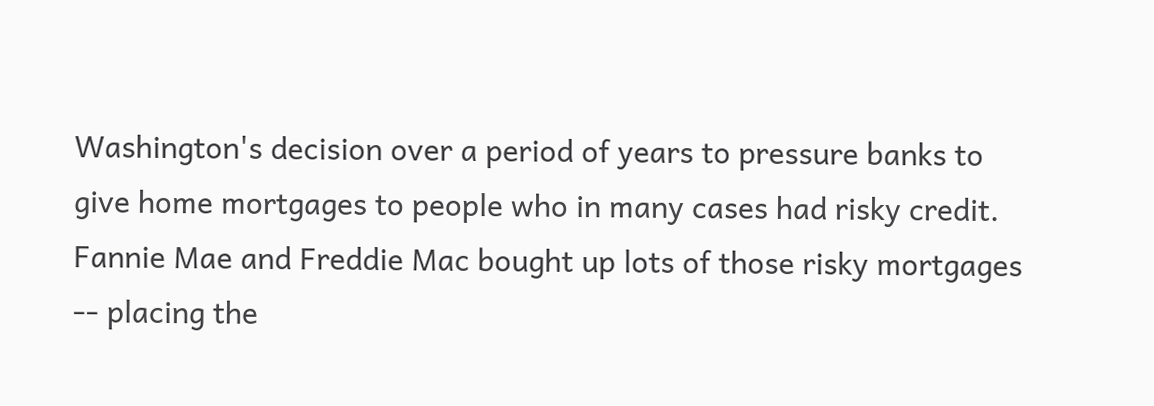Washington's decision over a period of years to pressure banks to give home mortgages to people who in many cases had risky credit. Fannie Mae and Freddie Mac bought up lots of those risky mortgages -- placing the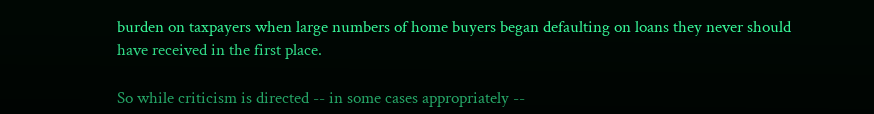burden on taxpayers when large numbers of home buyers began defaulting on loans they never should have received in the first place.

So while criticism is directed -- in some cases appropriately --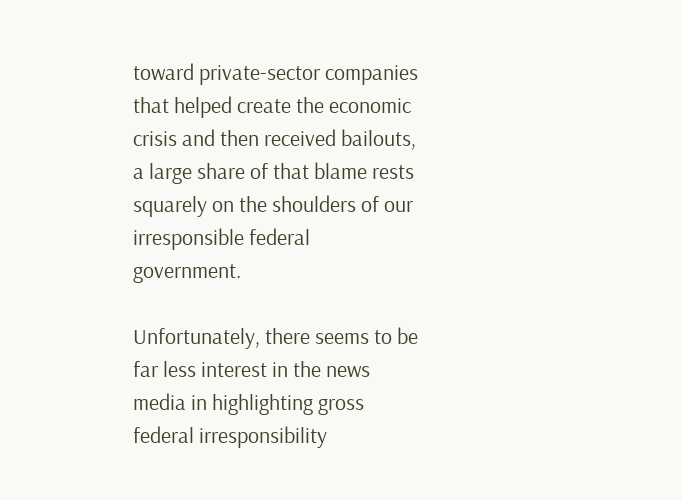toward private-sector companies that helped create the economic crisis and then received bailouts, a large share of that blame rests squarely on the shoulders of our irresponsible federal government.

Unfortunately, there seems to be far less interest in the news media in highlighting gross federal irresponsibility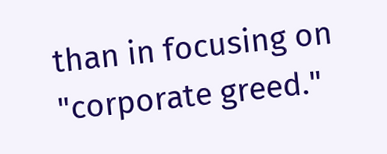than in focusing on "corporate greed."